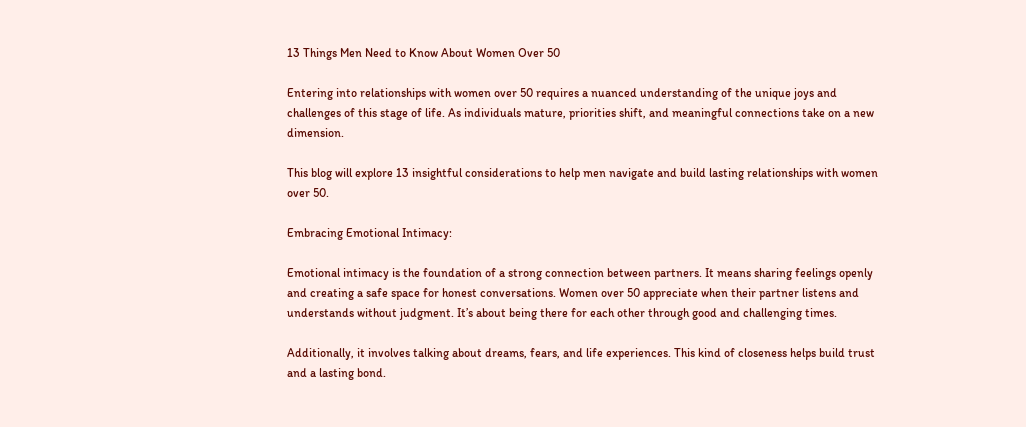13 Things Men Need to Know About Women Over 50

Entering into relationships with women over 50 requires a nuanced understanding of the unique joys and challenges of this stage of life. As individuals mature, priorities shift, and meaningful connections take on a new dimension.

This blog will explore 13 insightful considerations to help men navigate and build lasting relationships with women over 50.

Embracing Emotional Intimacy:

Emotional intimacy is the foundation of a strong connection between partners. It means sharing feelings openly and creating a safe space for honest conversations. Women over 50 appreciate when their partner listens and understands without judgment. It’s about being there for each other through good and challenging times.

Additionally, it involves talking about dreams, fears, and life experiences. This kind of closeness helps build trust and a lasting bond.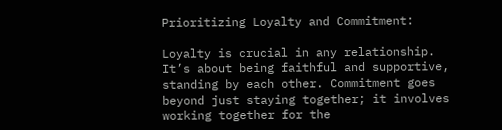Prioritizing Loyalty and Commitment:

Loyalty is crucial in any relationship. It’s about being faithful and supportive, standing by each other. Commitment goes beyond just staying together; it involves working together for the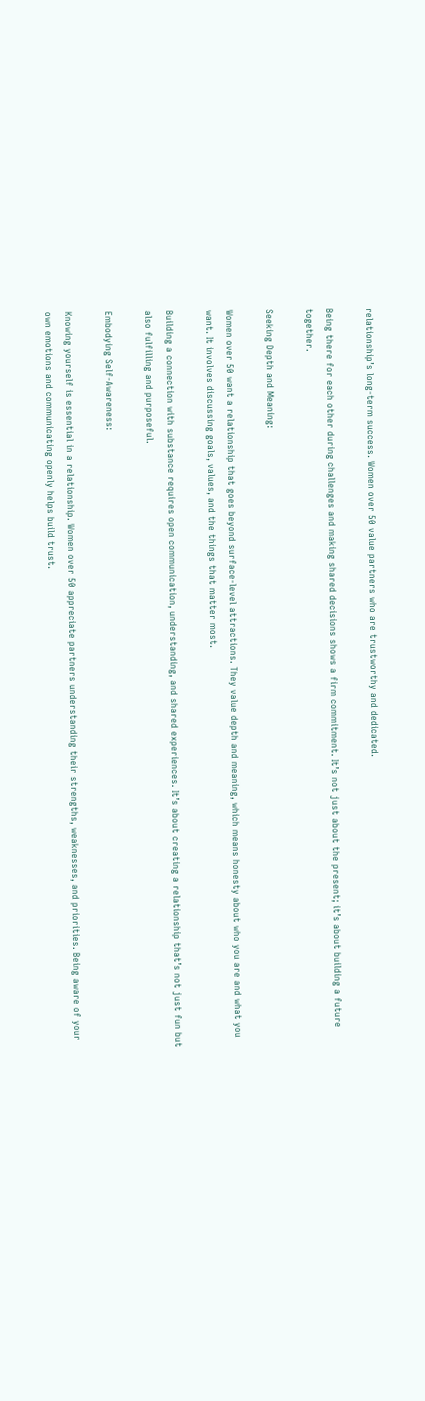relationship’s long-term success. Women over 50 value partners who are trustworthy and dedicated.

Being there for each other during challenges and making shared decisions shows a firm commitment. It’s not just about the present; it’s about building a future together.

Seeking Depth and Meaning:

Women over 50 want a relationship that goes beyond surface-level attractions. They value depth and meaning, which means honesty about who you are and what you want. It involves discussing goals, values, and the things that matter most.

Building a connection with substance requires open communication, understanding, and shared experiences. It’s about creating a relationship that’s not just fun but also fulfilling and purposeful.

Embodying Self-Awareness:

Knowing yourself is essential in a relationship. Women over 50 appreciate partners understanding their strengths, weaknesses, and priorities. Being aware of your own emotions and communicating openly helps build trust.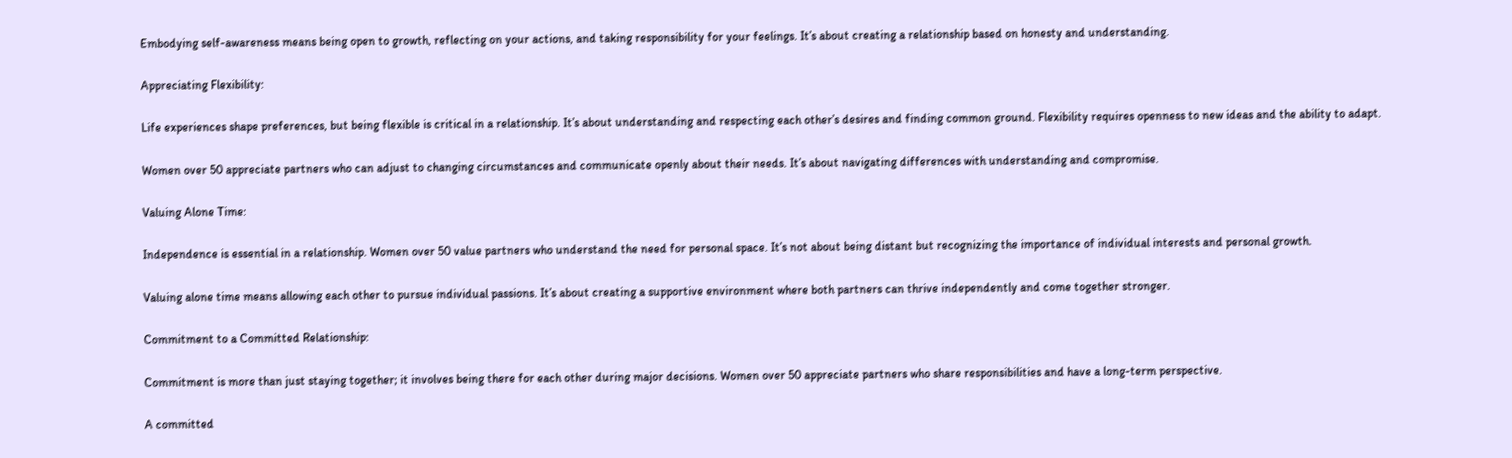Embodying self-awareness means being open to growth, reflecting on your actions, and taking responsibility for your feelings. It’s about creating a relationship based on honesty and understanding.

Appreciating Flexibility:

Life experiences shape preferences, but being flexible is critical in a relationship. It’s about understanding and respecting each other’s desires and finding common ground. Flexibility requires openness to new ideas and the ability to adapt.

Women over 50 appreciate partners who can adjust to changing circumstances and communicate openly about their needs. It’s about navigating differences with understanding and compromise.

Valuing Alone Time:

Independence is essential in a relationship. Women over 50 value partners who understand the need for personal space. It’s not about being distant but recognizing the importance of individual interests and personal growth.

Valuing alone time means allowing each other to pursue individual passions. It’s about creating a supportive environment where both partners can thrive independently and come together stronger.

Commitment to a Committed Relationship:

Commitment is more than just staying together; it involves being there for each other during major decisions. Women over 50 appreciate partners who share responsibilities and have a long-term perspective.

A committed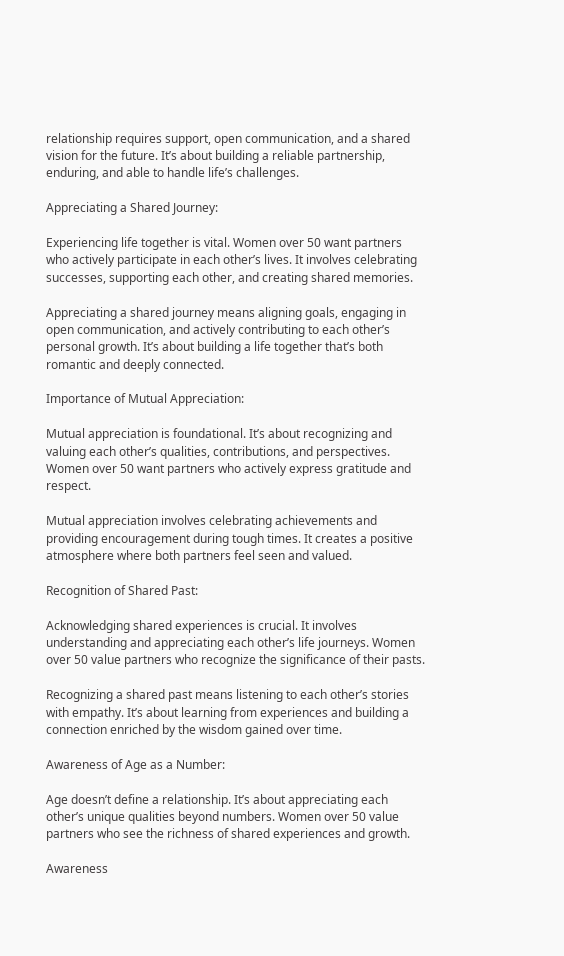relationship requires support, open communication, and a shared vision for the future. It’s about building a reliable partnership, enduring, and able to handle life’s challenges.

Appreciating a Shared Journey:

Experiencing life together is vital. Women over 50 want partners who actively participate in each other’s lives. It involves celebrating successes, supporting each other, and creating shared memories.

Appreciating a shared journey means aligning goals, engaging in open communication, and actively contributing to each other’s personal growth. It’s about building a life together that’s both romantic and deeply connected.

Importance of Mutual Appreciation:

Mutual appreciation is foundational. It’s about recognizing and valuing each other’s qualities, contributions, and perspectives. Women over 50 want partners who actively express gratitude and respect.

Mutual appreciation involves celebrating achievements and providing encouragement during tough times. It creates a positive atmosphere where both partners feel seen and valued.

Recognition of Shared Past:

Acknowledging shared experiences is crucial. It involves understanding and appreciating each other’s life journeys. Women over 50 value partners who recognize the significance of their pasts.

Recognizing a shared past means listening to each other’s stories with empathy. It’s about learning from experiences and building a connection enriched by the wisdom gained over time.

Awareness of Age as a Number:

Age doesn’t define a relationship. It’s about appreciating each other’s unique qualities beyond numbers. Women over 50 value partners who see the richness of shared experiences and growth.

Awareness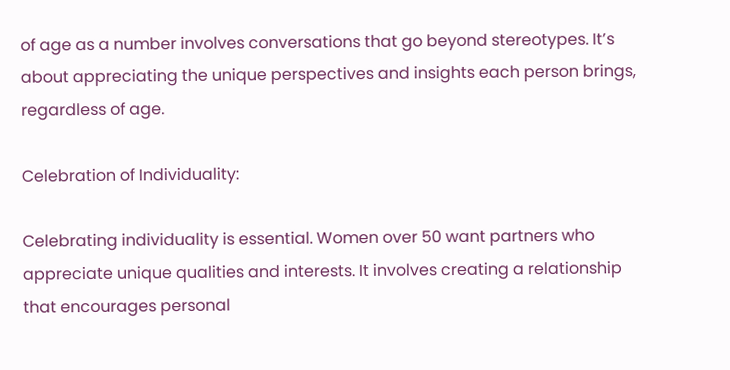of age as a number involves conversations that go beyond stereotypes. It’s about appreciating the unique perspectives and insights each person brings, regardless of age.

Celebration of Individuality:

Celebrating individuality is essential. Women over 50 want partners who appreciate unique qualities and interests. It involves creating a relationship that encourages personal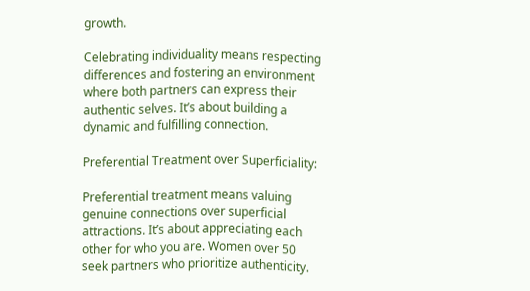growth.

Celebrating individuality means respecting differences and fostering an environment where both partners can express their authentic selves. It’s about building a dynamic and fulfilling connection.

Preferential Treatment over Superficiality:

Preferential treatment means valuing genuine connections over superficial attractions. It’s about appreciating each other for who you are. Women over 50 seek partners who prioritize authenticity.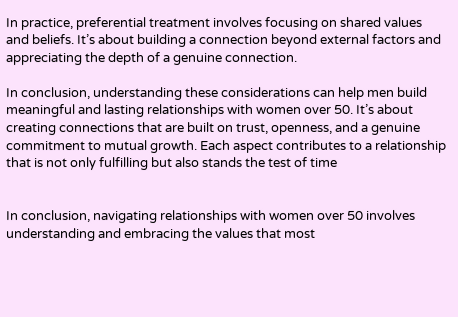In practice, preferential treatment involves focusing on shared values and beliefs. It’s about building a connection beyond external factors and appreciating the depth of a genuine connection.

In conclusion, understanding these considerations can help men build meaningful and lasting relationships with women over 50. It’s about creating connections that are built on trust, openness, and a genuine commitment to mutual growth. Each aspect contributes to a relationship that is not only fulfilling but also stands the test of time


In conclusion, navigating relationships with women over 50 involves understanding and embracing the values that most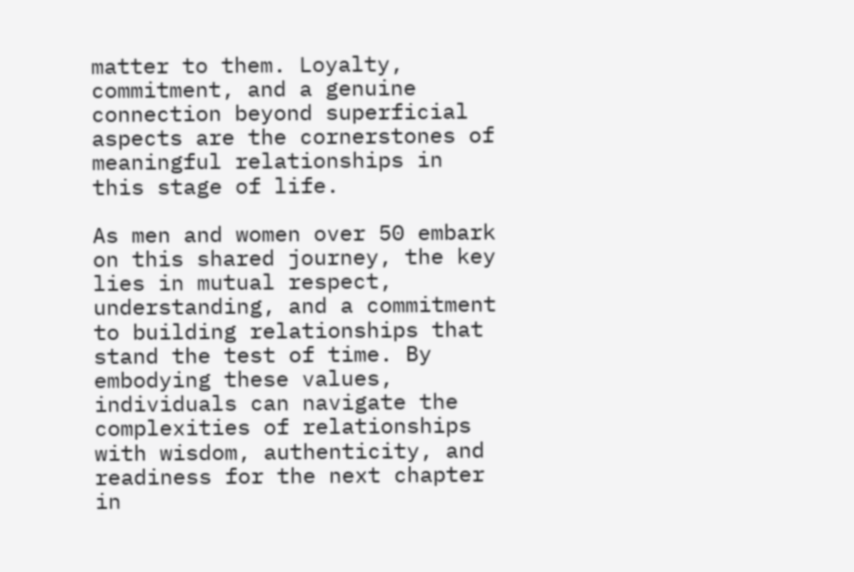matter to them. Loyalty, commitment, and a genuine connection beyond superficial aspects are the cornerstones of meaningful relationships in this stage of life.

As men and women over 50 embark on this shared journey, the key lies in mutual respect, understanding, and a commitment to building relationships that stand the test of time. By embodying these values, individuals can navigate the complexities of relationships with wisdom, authenticity, and readiness for the next chapter in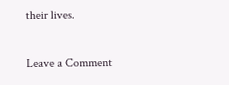their lives.

Leave a Comment